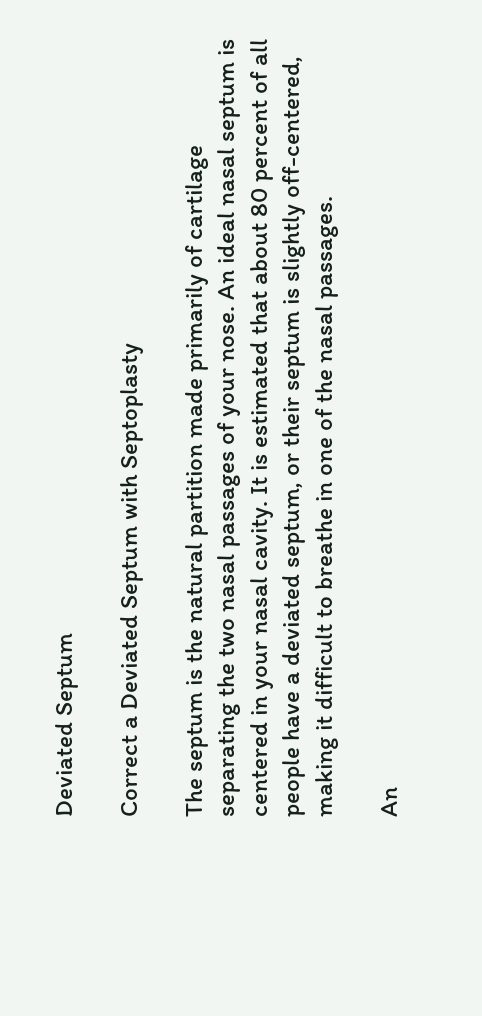Deviated Septum

Correct a Deviated Septum with Septoplasty

The septum is the natural partition made primarily of cartilage separating the two nasal passages of your nose. An ideal nasal septum is centered in your nasal cavity. It is estimated that about 80 percent of all people have a deviated septum, or their septum is slightly off-centered, making it difficult to breathe in one of the nasal passages.

An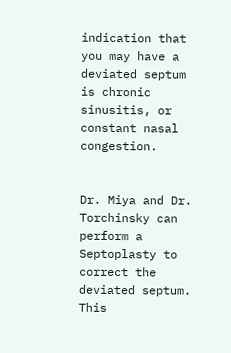indication that you may have a deviated septum is chronic sinusitis, or constant nasal congestion.


Dr. Miya and Dr. Torchinsky can perform a Septoplasty to correct the deviated septum. This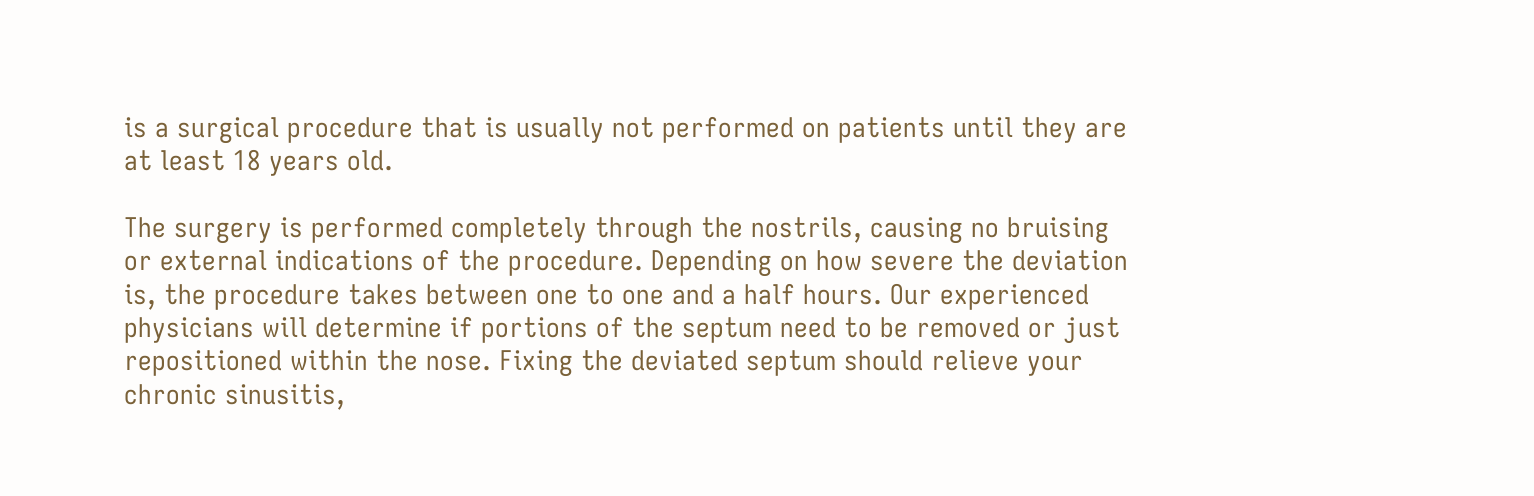is a surgical procedure that is usually not performed on patients until they are at least 18 years old.

The surgery is performed completely through the nostrils, causing no bruising or external indications of the procedure. Depending on how severe the deviation is, the procedure takes between one to one and a half hours. Our experienced physicians will determine if portions of the septum need to be removed or just repositioned within the nose. Fixing the deviated septum should relieve your chronic sinusitis,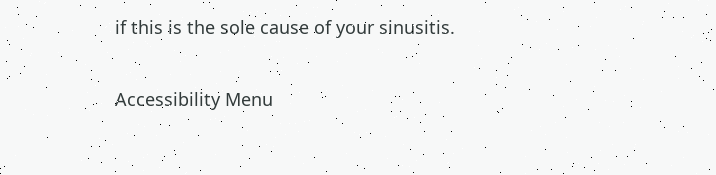if this is the sole cause of your sinusitis.

Accessibility Menu